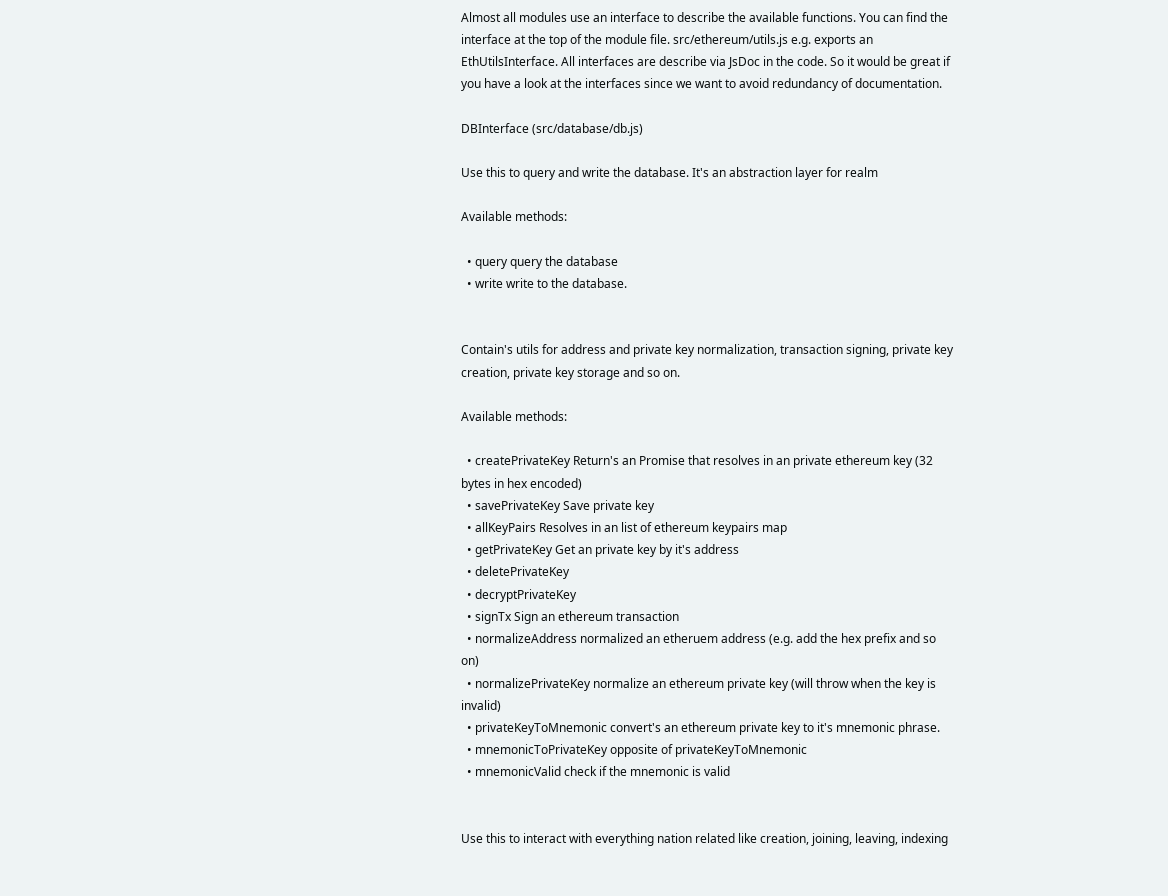Almost all modules use an interface to describe the available functions. You can find the interface at the top of the module file. src/ethereum/utils.js e.g. exports an EthUtilsInterface. All interfaces are describe via JsDoc in the code. So it would be great if you have a look at the interfaces since we want to avoid redundancy of documentation.

DBInterface (src/database/db.js)

Use this to query and write the database. It's an abstraction layer for realm

Available methods:

  • query query the database
  • write write to the database.


Contain's utils for address and private key normalization, transaction signing, private key creation, private key storage and so on.

Available methods:

  • createPrivateKey Return's an Promise that resolves in an private ethereum key (32 bytes in hex encoded)
  • savePrivateKey Save private key
  • allKeyPairs Resolves in an list of ethereum keypairs map
  • getPrivateKey Get an private key by it's address
  • deletePrivateKey
  • decryptPrivateKey
  • signTx Sign an ethereum transaction
  • normalizeAddress normalized an etheruem address (e.g. add the hex prefix and so on)
  • normalizePrivateKey normalize an ethereum private key (will throw when the key is invalid)
  • privateKeyToMnemonic convert's an ethereum private key to it's mnemonic phrase.
  • mnemonicToPrivateKey opposite of privateKeyToMnemonic
  • mnemonicValid check if the mnemonic is valid


Use this to interact with everything nation related like creation, joining, leaving, indexing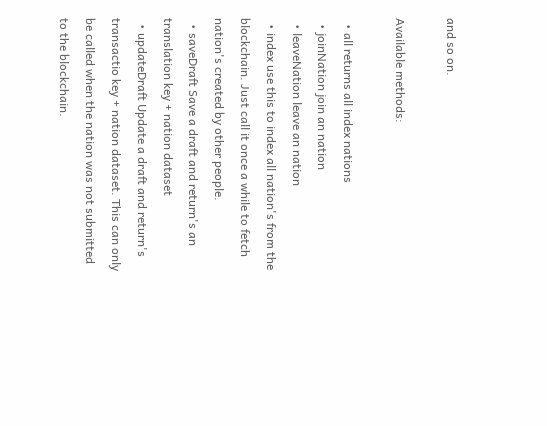and so on.

Available methods:

  • all returns all index nations
  • joinNation join an nation
  • leaveNation leave an nation
  • index use this to index all nation's from the blockchain. Just call it once a while to fetch nation's created by other people.
  • saveDraft Save a draft and return's an translation key + nation dataset
  • updateDraft Update a draft and return's transactio key + nation dataset. This can only be called when the nation was not submitted to the blockchain.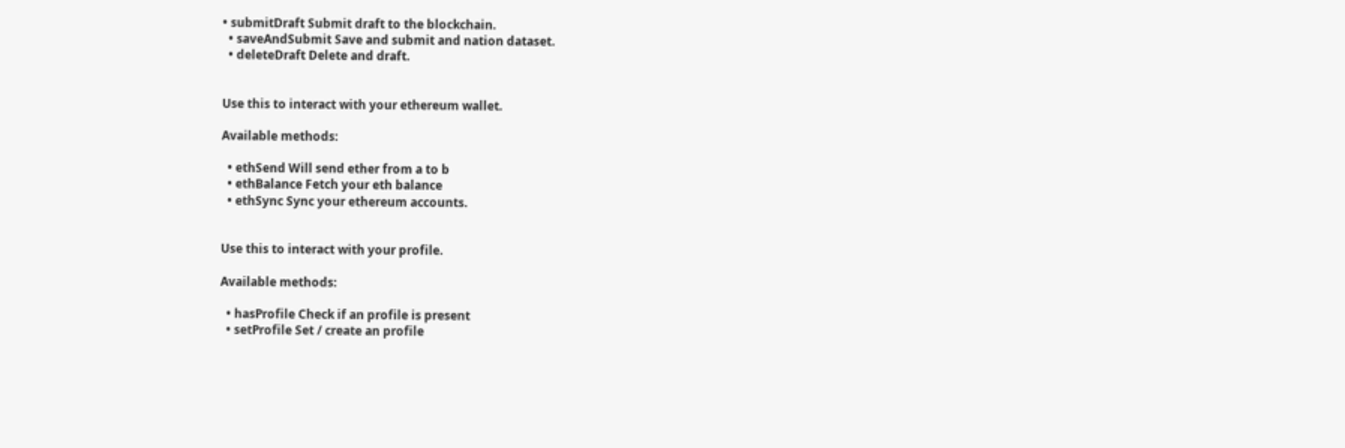• submitDraft Submit draft to the blockchain.
  • saveAndSubmit Save and submit and nation dataset.
  • deleteDraft Delete and draft.


Use this to interact with your ethereum wallet.

Available methods:

  • ethSend Will send ether from a to b
  • ethBalance Fetch your eth balance
  • ethSync Sync your ethereum accounts.


Use this to interact with your profile.

Available methods:

  • hasProfile Check if an profile is present
  • setProfile Set / create an profile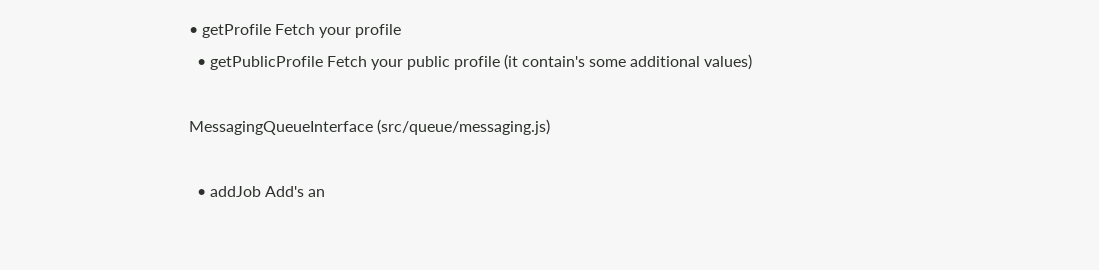• getProfile Fetch your profile
  • getPublicProfile Fetch your public profile (it contain's some additional values)

MessagingQueueInterface (src/queue/messaging.js)

  • addJob Add's an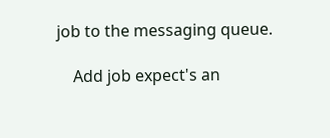job to the messaging queue.

    Add job expect's an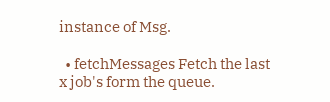instance of Msg.

  • fetchMessages Fetch the last x job's form the queue.